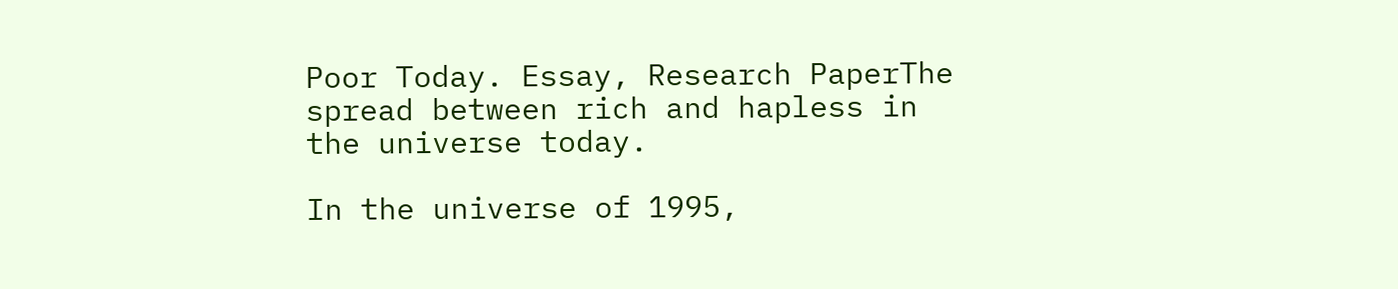Poor Today. Essay, Research PaperThe spread between rich and hapless in the universe today.

In the universe of 1995,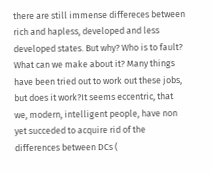there are still immense differeces between rich and hapless, developed and less developed states. But why? Who is to fault? What can we make about it? Many things have been tried out to work out these jobs, but does it work?It seems eccentric, that we, modern, intelligent people, have non yet succeded to acquire rid of the differences between DCs (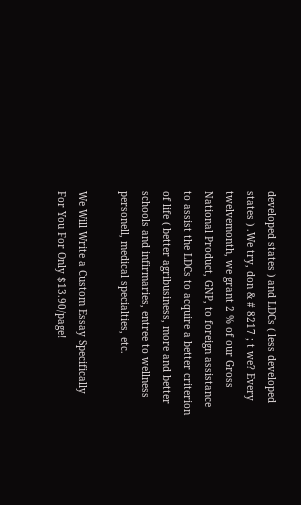developed states ) and LDCs ( less developed states ) .We try, don & # 8217 ; t we? Every twelvemonth, we grant 2 % of our Gross National Product, GNP, to foreign assistance to assist the LDCs to acquire a better criterion of life ( better agribusiness, more and better schools and infirmaries, entree to wellness personell, medical specialties, etc.

We Will Write a Custom Essay Specifically
For You For Only $13.90/page!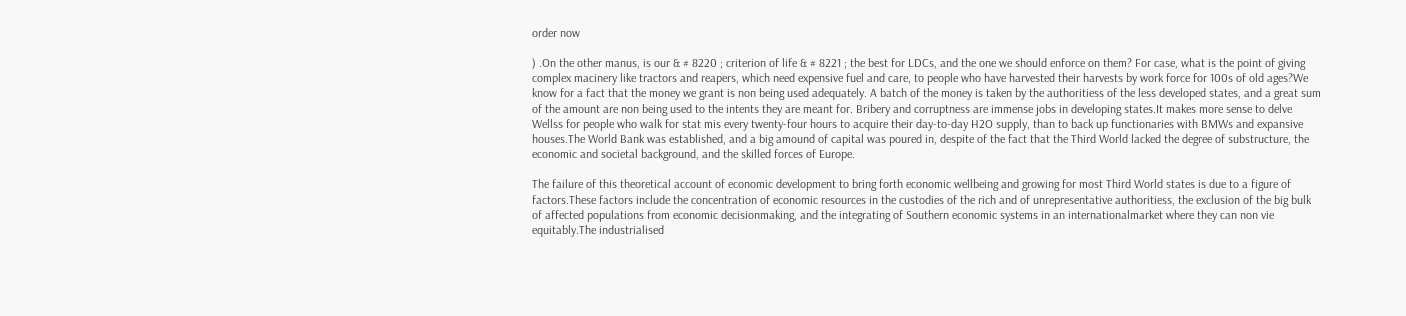order now

) .On the other manus, is our & # 8220 ; criterion of life & # 8221 ; the best for LDCs, and the one we should enforce on them? For case, what is the point of giving complex macinery like tractors and reapers, which need expensive fuel and care, to people who have harvested their harvests by work force for 100s of old ages?We know for a fact that the money we grant is non being used adequately. A batch of the money is taken by the authoritiess of the less developed states, and a great sum of the amount are non being used to the intents they are meant for. Bribery and corruptness are immense jobs in developing states.It makes more sense to delve Wellss for people who walk for stat mis every twenty-four hours to acquire their day-to-day H2O supply, than to back up functionaries with BMWs and expansive houses.The World Bank was established, and a big amound of capital was poured in, despite of the fact that the Third World lacked the degree of substructure, the economic and societal background, and the skilled forces of Europe.

The failure of this theoretical account of economic development to bring forth economic wellbeing and growing for most Third World states is due to a figure of factors.These factors include the concentration of economic resources in the custodies of the rich and of unrepresentative authoritiess, the exclusion of the big bulk of affected populations from economic decisionmaking, and the integrating of Southern economic systems in an internationalmarket where they can non vie equitably.The industrialised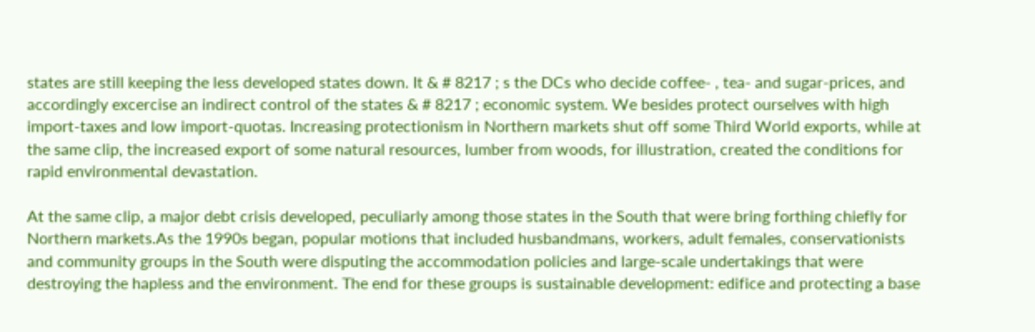states are still keeping the less developed states down. It & # 8217 ; s the DCs who decide coffee- , tea- and sugar-prices, and accordingly excercise an indirect control of the states & # 8217 ; economic system. We besides protect ourselves with high import-taxes and low import-quotas. Increasing protectionism in Northern markets shut off some Third World exports, while at the same clip, the increased export of some natural resources, lumber from woods, for illustration, created the conditions for rapid environmental devastation.

At the same clip, a major debt crisis developed, peculiarly among those states in the South that were bring forthing chiefly for Northern markets.As the 1990s began, popular motions that included husbandmans, workers, adult females, conservationists and community groups in the South were disputing the accommodation policies and large-scale undertakings that were destroying the hapless and the environment. The end for these groups is sustainable development: edifice and protecting a base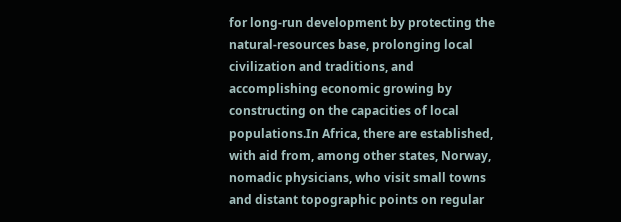for long-run development by protecting the natural-resources base, prolonging local civilization and traditions, and accomplishing economic growing by constructing on the capacities of local populations.In Africa, there are established, with aid from, among other states, Norway, nomadic physicians, who visit small towns and distant topographic points on regular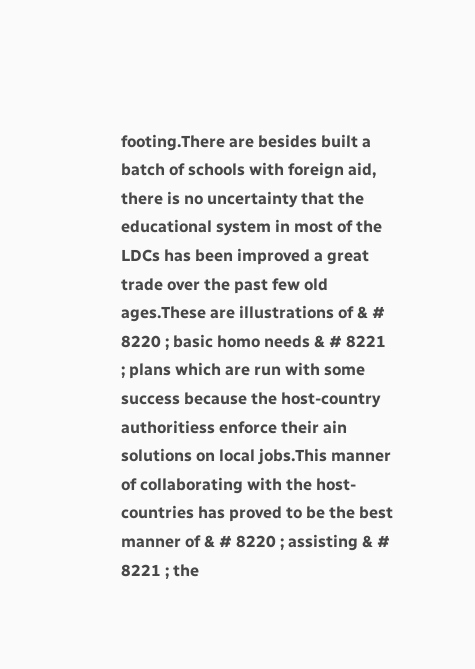footing.There are besides built a batch of schools with foreign aid, there is no uncertainty that the educational system in most of the LDCs has been improved a great trade over the past few old ages.These are illustrations of & # 8220 ; basic homo needs & # 8221 ; plans which are run with some success because the host-country authoritiess enforce their ain solutions on local jobs.This manner of collaborating with the host-countries has proved to be the best manner of & # 8220 ; assisting & # 8221 ; the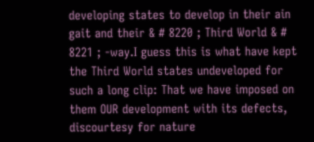developing states to develop in their ain gait and their & # 8220 ; Third World & # 8221 ; -way.I guess this is what have kept the Third World states undeveloped for such a long clip: That we have imposed on them OUR development with its defects, discourtesy for nature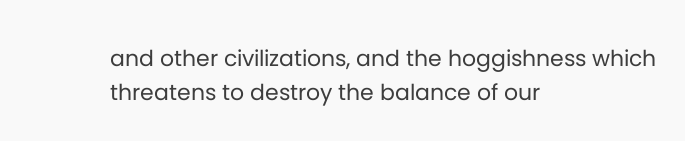and other civilizations, and the hoggishness which threatens to destroy the balance of our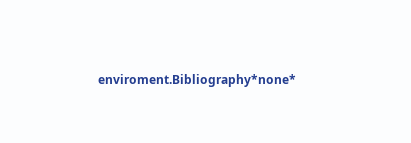enviroment.Bibliography*none*